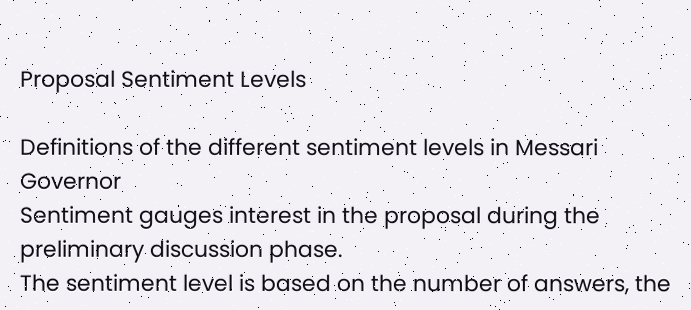Proposal Sentiment Levels

Definitions of the different sentiment levels in Messari Governor
Sentiment gauges interest in the proposal during the preliminary discussion phase.
The sentiment level is based on the number of answers, the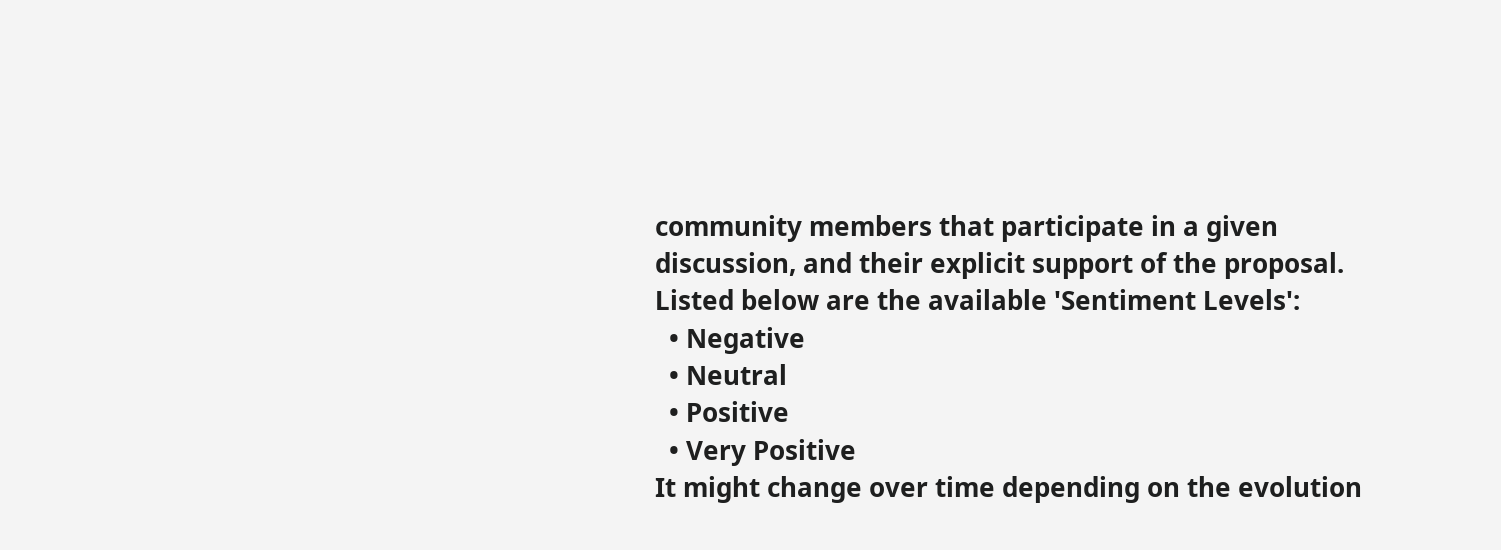community members that participate in a given discussion, and their explicit support of the proposal.
Listed below are the available 'Sentiment Levels':
  • Negative
  • Neutral
  • Positive
  • Very Positive
It might change over time depending on the evolution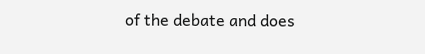of the debate and does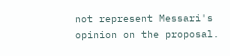not represent Messari's opinion on the proposal.